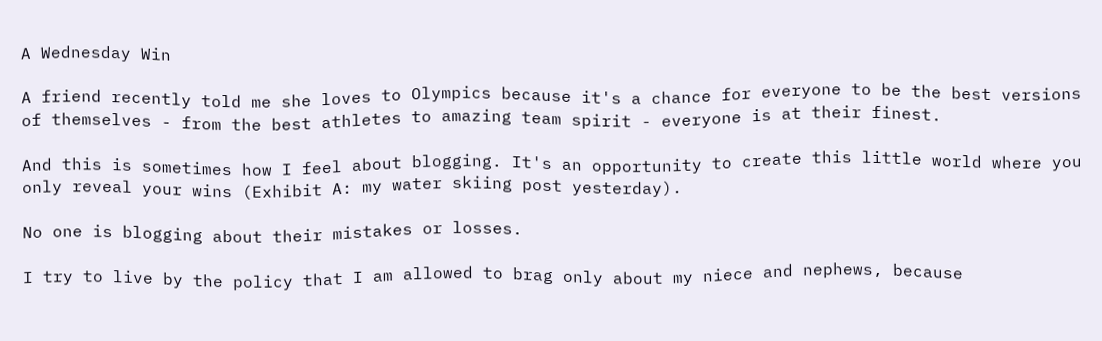A Wednesday Win

A friend recently told me she loves to Olympics because it's a chance for everyone to be the best versions of themselves - from the best athletes to amazing team spirit - everyone is at their finest.

And this is sometimes how I feel about blogging. It's an opportunity to create this little world where you only reveal your wins (Exhibit A: my water skiing post yesterday).

No one is blogging about their mistakes or losses.

I try to live by the policy that I am allowed to brag only about my niece and nephews, because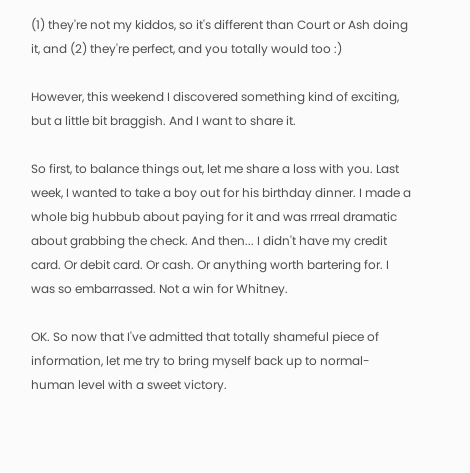(1) they're not my kiddos, so it's different than Court or Ash doing it, and (2) they're perfect, and you totally would too :)

However, this weekend I discovered something kind of exciting, but a little bit braggish. And I want to share it.

So first, to balance things out, let me share a loss with you. Last week, I wanted to take a boy out for his birthday dinner. I made a whole big hubbub about paying for it and was rrreal dramatic about grabbing the check. And then... I didn't have my credit card. Or debit card. Or cash. Or anything worth bartering for. I was so embarrassed. Not a win for Whitney.

OK. So now that I've admitted that totally shameful piece of information, let me try to bring myself back up to normal-human level with a sweet victory.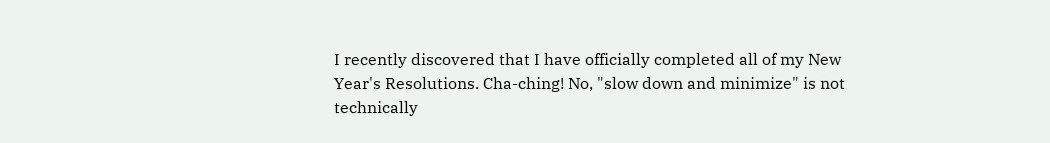I recently discovered that I have officially completed all of my New Year's Resolutions. Cha-ching! No, "slow down and minimize" is not technically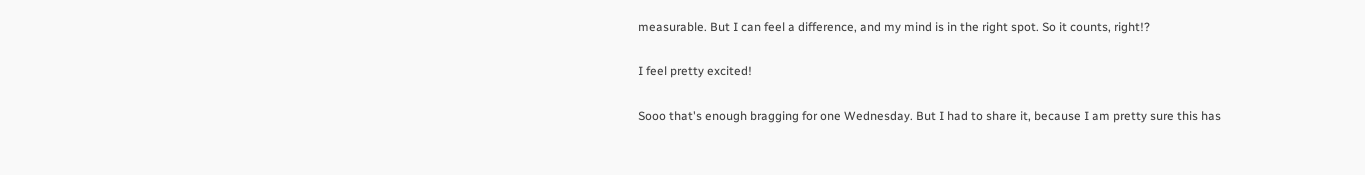measurable. But I can feel a difference, and my mind is in the right spot. So it counts, right!?

I feel pretty excited!

Sooo that's enough bragging for one Wednesday. But I had to share it, because I am pretty sure this has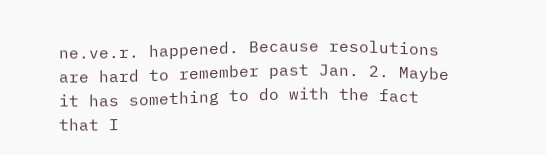ne.ve.r. happened. Because resolutions are hard to remember past Jan. 2. Maybe it has something to do with the fact that I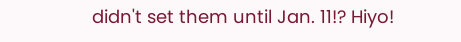didn't set them until Jan. 11!? Hiyo!